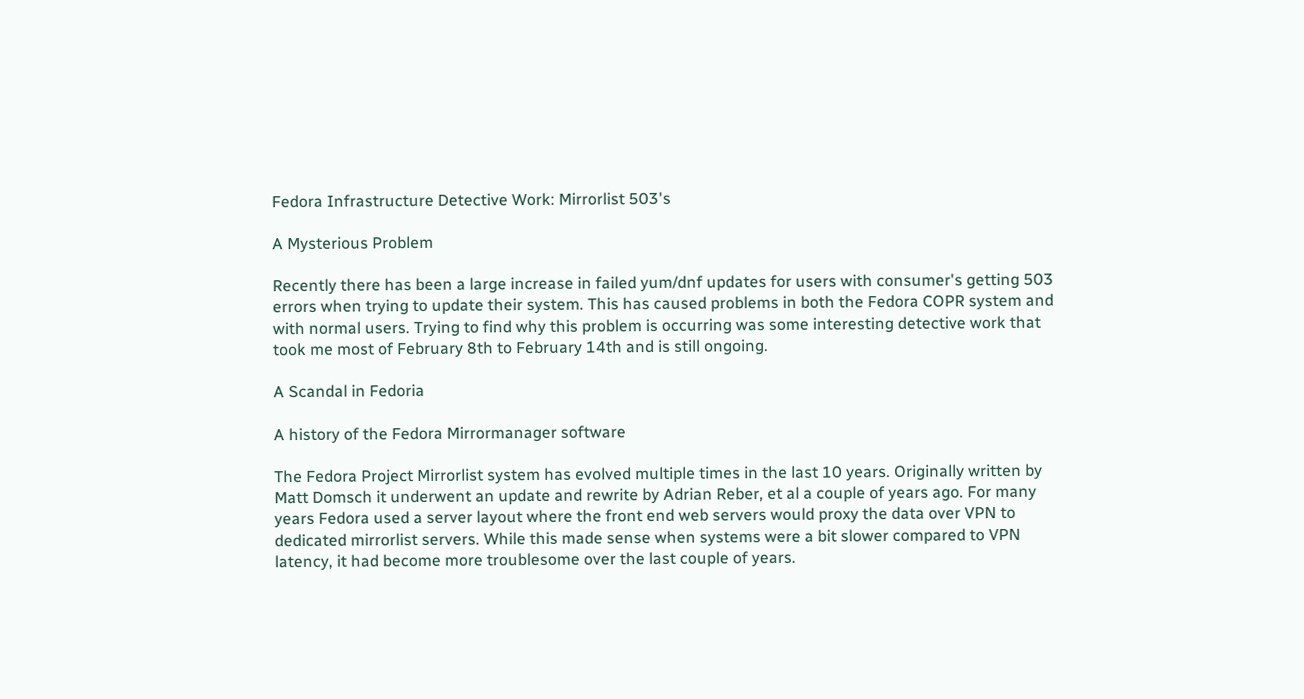Fedora Infrastructure Detective Work: Mirrorlist 503's

A Mysterious Problem

Recently there has been a large increase in failed yum/dnf updates for users with consumer's getting 503 errors when trying to update their system. This has caused problems in both the Fedora COPR system and with normal users. Trying to find why this problem is occurring was some interesting detective work that took me most of February 8th to February 14th and is still ongoing.

A Scandal in Fedoria

A history of the Fedora Mirrormanager software

The Fedora Project Mirrorlist system has evolved multiple times in the last 10 years. Originally written by Matt Domsch it underwent an update and rewrite by Adrian Reber, et al a couple of years ago. For many years Fedora used a server layout where the front end web servers would proxy the data over VPN to dedicated mirrorlist servers. While this made sense when systems were a bit slower compared to VPN latency, it had become more troublesome over the last couple of years.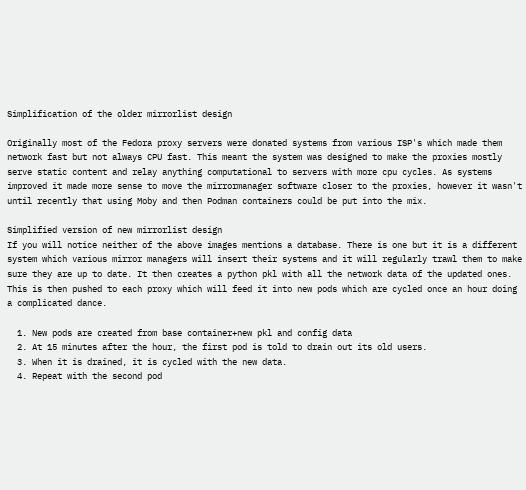Simplification of the older mirrorlist design

Originally most of the Fedora proxy servers were donated systems from various ISP's which made them network fast but not always CPU fast. This meant the system was designed to make the proxies mostly serve static content and relay anything computational to servers with more cpu cycles. As systems improved it made more sense to move the mirrormanager software closer to the proxies, however it wasn't until recently that using Moby and then Podman containers could be put into the mix.

Simplified version of new mirrorlist design
If you will notice neither of the above images mentions a database. There is one but it is a different system which various mirror managers will insert their systems and it will regularly trawl them to make sure they are up to date. It then creates a python pkl with all the network data of the updated ones. This is then pushed to each proxy which will feed it into new pods which are cycled once an hour doing a complicated dance.

  1. New pods are created from base container+new pkl and config data
  2. At 15 minutes after the hour, the first pod is told to drain out its old users.
  3. When it is drained, it is cycled with the new data.
  4. Repeat with the second pod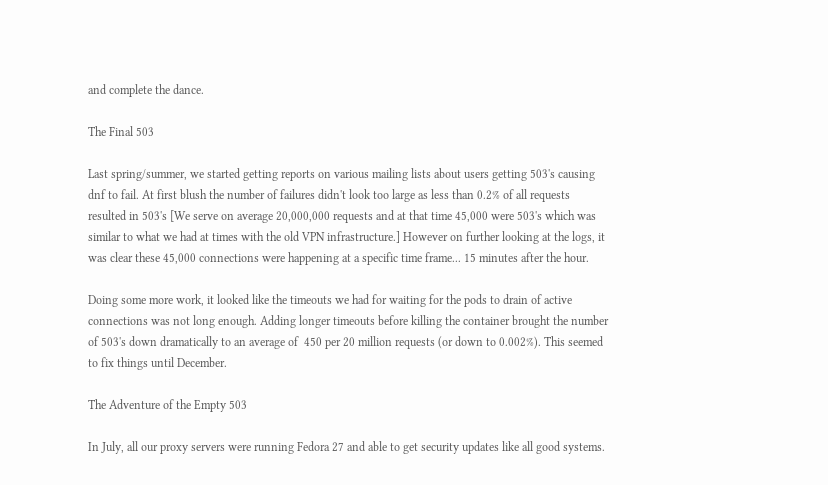and complete the dance.

The Final 503

Last spring/summer, we started getting reports on various mailing lists about users getting 503's causing dnf to fail. At first blush the number of failures didn't look too large as less than 0.2% of all requests resulted in 503's [We serve on average 20,000,000 requests and at that time 45,000 were 503's which was similar to what we had at times with the old VPN infrastructure.] However on further looking at the logs, it was clear these 45,000 connections were happening at a specific time frame... 15 minutes after the hour.

Doing some more work, it looked like the timeouts we had for waiting for the pods to drain of active connections was not long enough. Adding longer timeouts before killing the container brought the number of 503's down dramatically to an average of  450 per 20 million requests (or down to 0.002%). This seemed to fix things until December.

The Adventure of the Empty 503

In July, all our proxy servers were running Fedora 27 and able to get security updates like all good systems.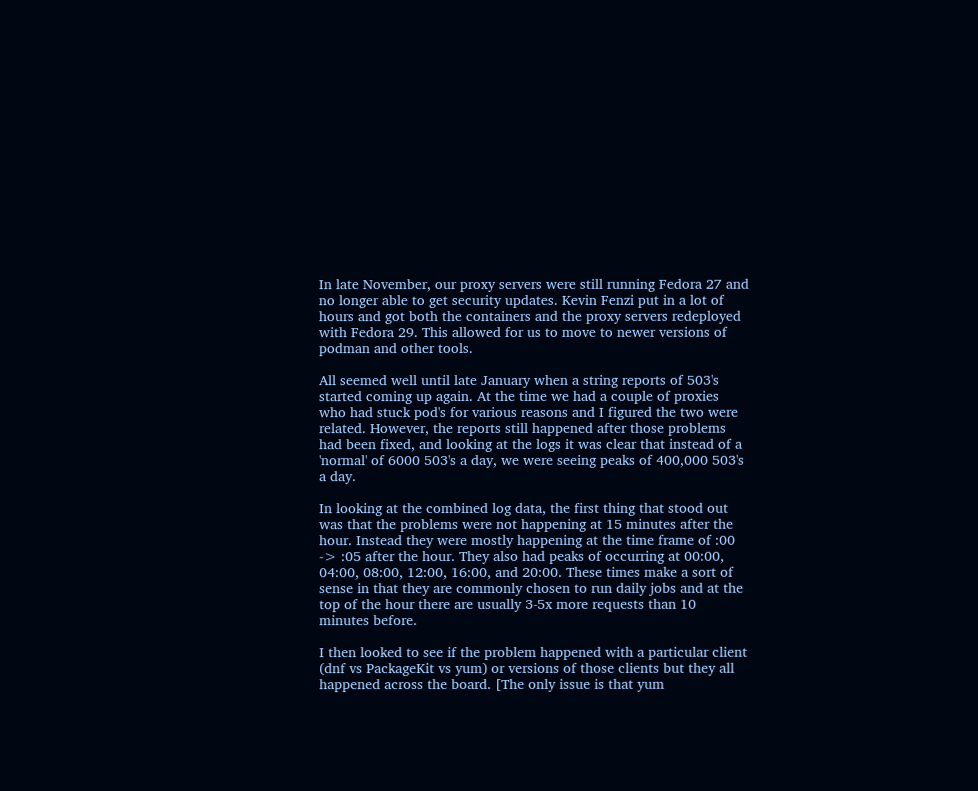In late November, our proxy servers were still running Fedora 27 and no longer able to get security updates. Kevin Fenzi put in a lot of hours and got both the containers and the proxy servers redeployed with Fedora 29. This allowed for us to move to newer versions of podman and other tools.

All seemed well until late January when a string reports of 503's started coming up again. At the time we had a couple of proxies who had stuck pod's for various reasons and I figured the two were related. However, the reports still happened after those problems had been fixed, and looking at the logs it was clear that instead of a 'normal' of 6000 503's a day, we were seeing peaks of 400,000 503's a day.

In looking at the combined log data, the first thing that stood out was that the problems were not happening at 15 minutes after the hour. Instead they were mostly happening at the time frame of :00 -> :05 after the hour. They also had peaks of occurring at 00:00, 04:00, 08:00, 12:00, 16:00, and 20:00. These times make a sort of sense in that they are commonly chosen to run daily jobs and at the top of the hour there are usually 3-5x more requests than 10 minutes before.

I then looked to see if the problem happened with a particular client (dnf vs PackageKit vs yum) or versions of those clients but they all happened across the board. [The only issue is that yum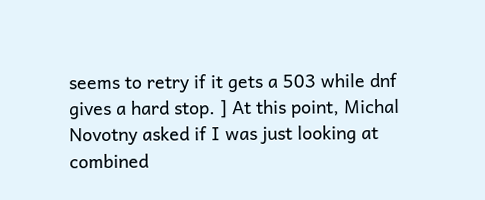seems to retry if it gets a 503 while dnf gives a hard stop. ] At this point, Michal Novotny asked if I was just looking at combined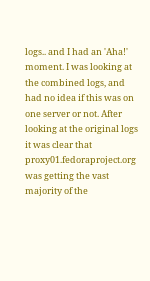logs.. and I had an 'Aha!' moment. I was looking at the combined logs, and had no idea if this was on one server or not. After looking at the original logs it was clear that proxy01.fedoraproject.org was getting the vast majority of the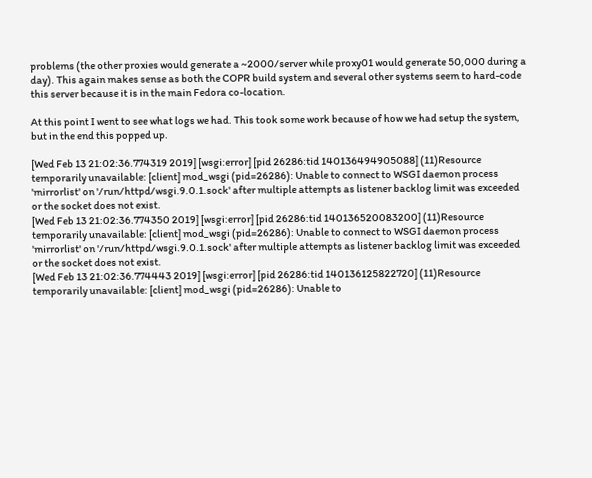problems (the other proxies would generate a ~2000/server while proxy01 would generate 50,000 during a day). This again makes sense as both the COPR build system and several other systems seem to hard-code this server because it is in the main Fedora co-location.

At this point I went to see what logs we had. This took some work because of how we had setup the system, but in the end this popped up.

[Wed Feb 13 21:02:36.774319 2019] [wsgi:error] [pid 26286:tid 140136494905088] (11)Resource temporarily unavailable: [client] mod_wsgi (pid=26286): Unable to connect to WSGI daemon process 'mirrorlist' on '/run/httpd/wsgi.9.0.1.sock' after multiple attempts as listener backlog limit was exceeded or the socket does not exist.
[Wed Feb 13 21:02:36.774350 2019] [wsgi:error] [pid 26286:tid 140136520083200] (11)Resource temporarily unavailable: [client] mod_wsgi (pid=26286): Unable to connect to WSGI daemon process 'mirrorlist' on '/run/httpd/wsgi.9.0.1.sock' after multiple attempts as listener backlog limit was exceeded or the socket does not exist.
[Wed Feb 13 21:02:36.774443 2019] [wsgi:error] [pid 26286:tid 140136125822720] (11)Resource temporarily unavailable: [client] mod_wsgi (pid=26286): Unable to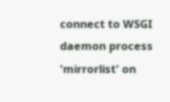connect to WSGI daemon process 'mirrorlist' on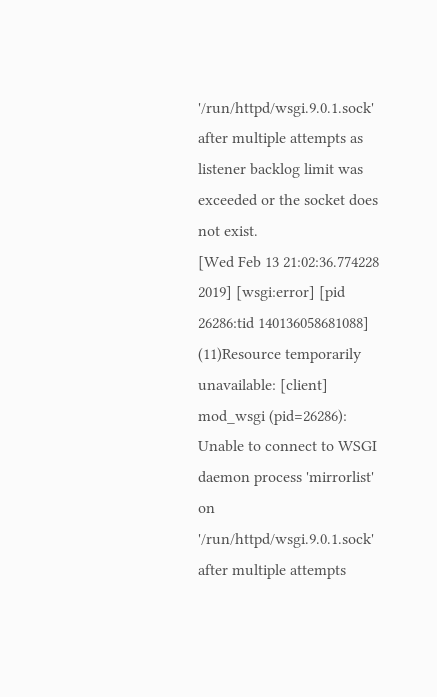'/run/httpd/wsgi.9.0.1.sock' after multiple attempts as listener backlog limit was exceeded or the socket does not exist.
[Wed Feb 13 21:02:36.774228 2019] [wsgi:error] [pid 26286:tid 140136058681088] (11)Resource temporarily unavailable: [client] mod_wsgi (pid=26286): Unable to connect to WSGI daemon process 'mirrorlist' on '/run/httpd/wsgi.9.0.1.sock' after multiple attempts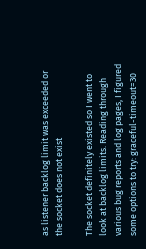as listener backlog limit was exceeded or the socket does not exist

The socket definitely existed so I went to look at backlog limits. Reading through various bug reports and log pages, I figured some options to try: graceful-timeout=30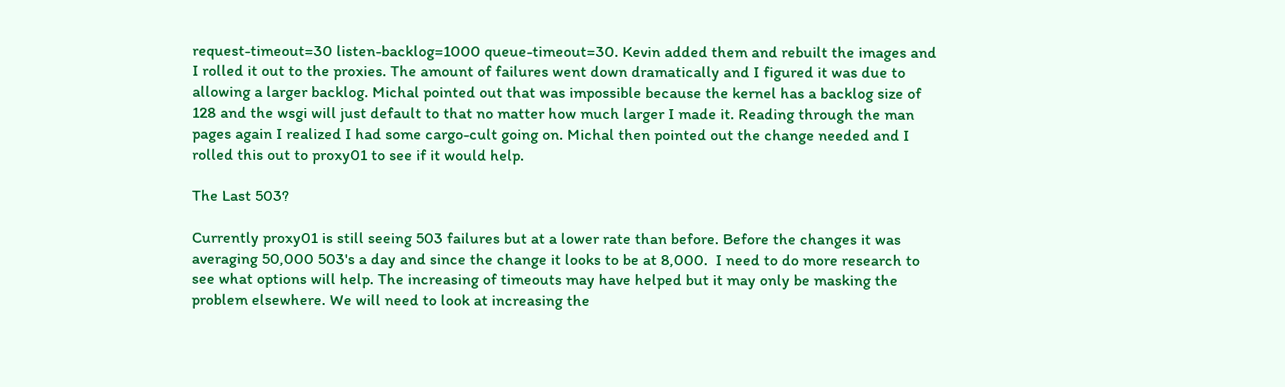request-timeout=30 listen-backlog=1000 queue-timeout=30. Kevin added them and rebuilt the images and I rolled it out to the proxies. The amount of failures went down dramatically and I figured it was due to allowing a larger backlog. Michal pointed out that was impossible because the kernel has a backlog size of 128 and the wsgi will just default to that no matter how much larger I made it. Reading through the man pages again I realized I had some cargo-cult going on. Michal then pointed out the change needed and I rolled this out to proxy01 to see if it would help.

The Last 503?

Currently proxy01 is still seeing 503 failures but at a lower rate than before. Before the changes it was averaging 50,000 503's a day and since the change it looks to be at 8,000.  I need to do more research to see what options will help. The increasing of timeouts may have helped but it may only be masking the problem elsewhere. We will need to look at increasing the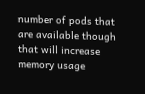number of pods that are available though that will increase memory usage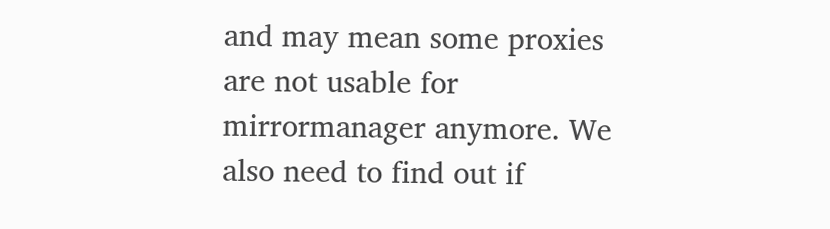and may mean some proxies are not usable for mirrormanager anymore. We also need to find out if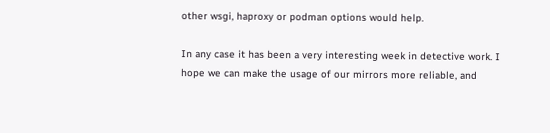other wsgi, haproxy or podman options would help.

In any case it has been a very interesting week in detective work. I hope we can make the usage of our mirrors more reliable, and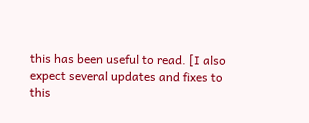this has been useful to read. [I also expect several updates and fixes to this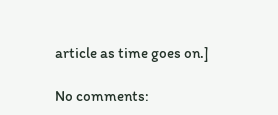article as time goes on.]

No comments: